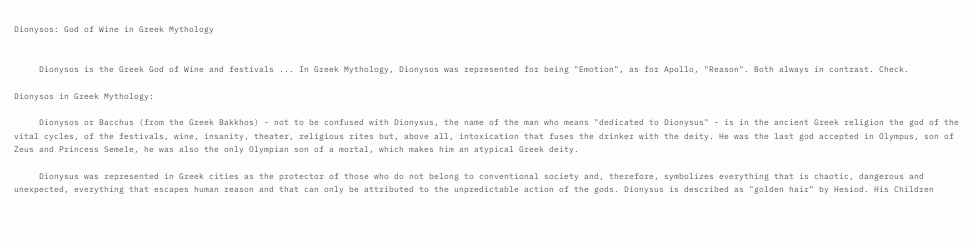Dionysos: God of Wine in Greek Mythology


     Dionysos is the Greek God of Wine and festivals ... In Greek Mythology, Dionysos was represented for being "Emotion", as for Apollo, "Reason". Both always in contrast. Check.

Dionysos in Greek Mythology:

     Dionysos or Bacchus (from the Greek Bakkhos) - not to be confused with Dionysus, the name of the man who means "dedicated to Dionysus" - is in the ancient Greek religion the god of the vital cycles, of the festivals, wine, insanity, theater, religious rites but, above all, intoxication that fuses the drinker with the deity. He was the last god accepted in Olympus, son of Zeus and Princess Semele, he was also the only Olympian son of a mortal, which makes him an atypical Greek deity.

     Dionysus was represented in Greek cities as the protector of those who do not belong to conventional society and, therefore, symbolizes everything that is chaotic, dangerous and unexpected, everything that escapes human reason and that can only be attributed to the unpredictable action of the gods. Dionysus is described as "golden hair" by Hesiod. His Children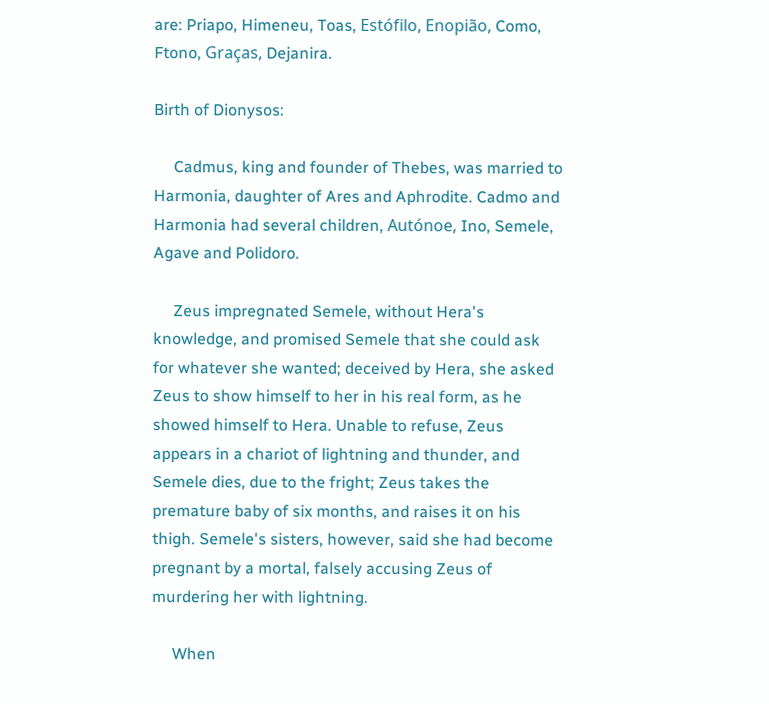are: Priapo, Himeneu, Toas, Estófilo, Enopião, Como, Ftono, Graças, Dejanira.

Birth of Dionysos:

     Cadmus, king and founder of Thebes, was married to Harmonia, daughter of Ares and Aphrodite. Cadmo and Harmonia had several children, Autónoe, Ino, Semele, Agave and Polidoro.

     Zeus impregnated Semele, without Hera's knowledge, and promised Semele that she could ask for whatever she wanted; deceived by Hera, she asked Zeus to show himself to her in his real form, as he showed himself to Hera. Unable to refuse, Zeus appears in a chariot of lightning and thunder, and Semele dies, due to the fright; Zeus takes the premature baby of six months, and raises it on his thigh. Semele's sisters, however, said she had become pregnant by a mortal, falsely accusing Zeus of murdering her with lightning.

     When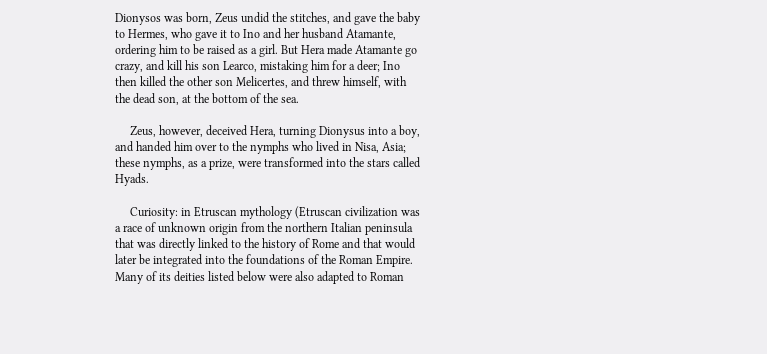Dionysos was born, Zeus undid the stitches, and gave the baby to Hermes, who gave it to Ino and her husband Atamante, ordering him to be raised as a girl. But Hera made Atamante go crazy, and kill his son Learco, mistaking him for a deer; Ino then killed the other son Melicertes, and threw himself, with the dead son, at the bottom of the sea.

     Zeus, however, deceived Hera, turning Dionysus into a boy, and handed him over to the nymphs who lived in Nisa, Asia; these nymphs, as a prize, were transformed into the stars called Hyads.

     Curiosity: in Etruscan mythology (Etruscan civilization was a race of unknown origin from the northern Italian peninsula that was directly linked to the history of Rome and that would later be integrated into the foundations of the Roman Empire. Many of its deities listed below were also adapted to Roman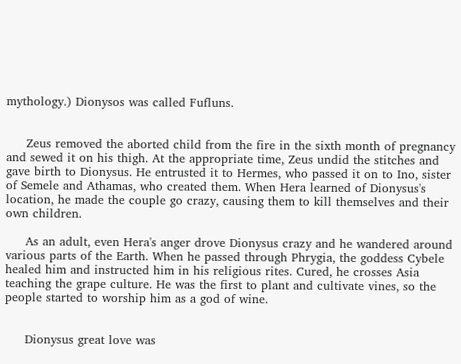mythology.) Dionysos was called Fufluns.


     Zeus removed the aborted child from the fire in the sixth month of pregnancy and sewed it on his thigh. At the appropriate time, Zeus undid the stitches and gave birth to Dionysus. He entrusted it to Hermes, who passed it on to Ino, sister of Semele and Athamas, who created them. When Hera learned of Dionysus's location, he made the couple go crazy, causing them to kill themselves and their own children.

     As an adult, even Hera's anger drove Dionysus crazy and he wandered around various parts of the Earth. When he passed through Phrygia, the goddess Cybele healed him and instructed him in his religious rites. Cured, he crosses Asia teaching the grape culture. He was the first to plant and cultivate vines, so the people started to worship him as a god of wine.


     Dionysus great love was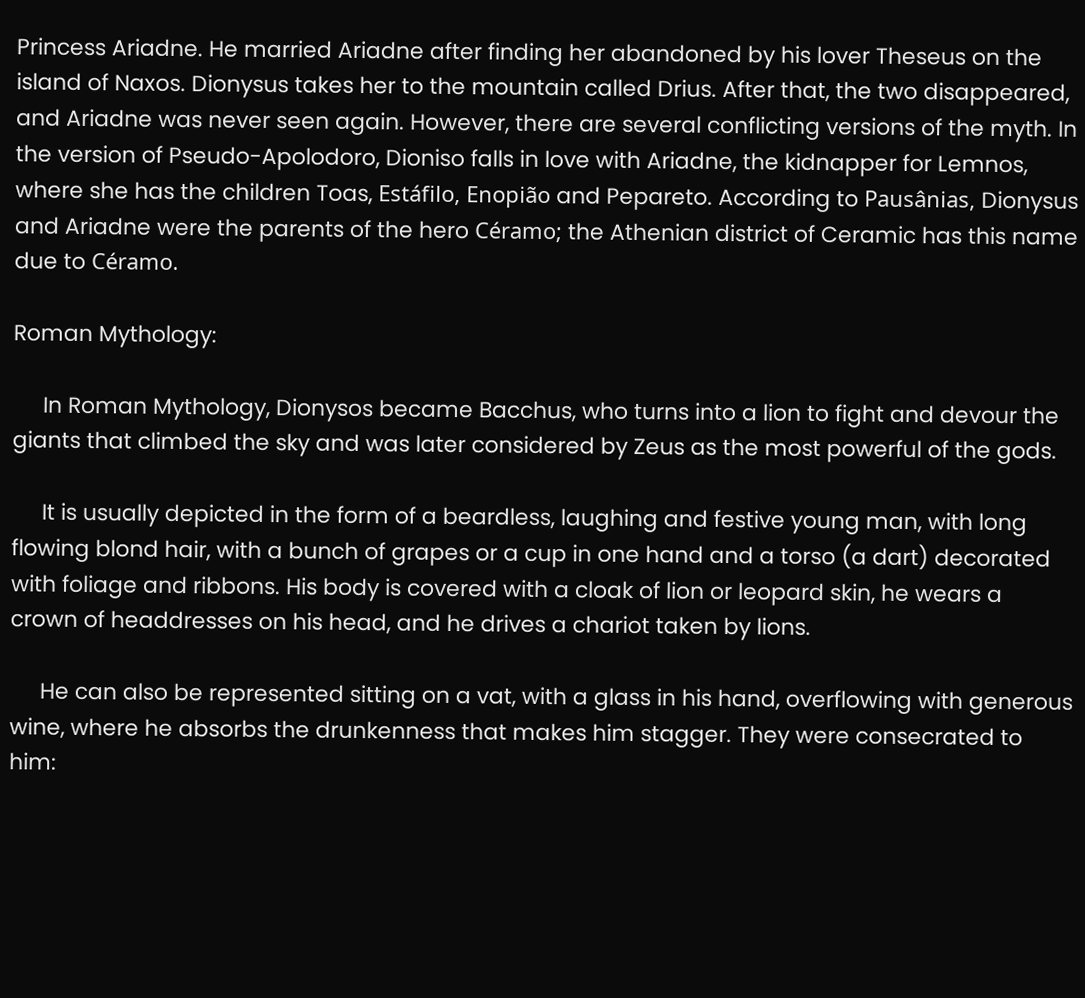Princess Ariadne. He married Ariadne after finding her abandoned by his lover Theseus on the island of Naxos. Dionysus takes her to the mountain called Drius. After that, the two disappeared, and Ariadne was never seen again. However, there are several conflicting versions of the myth. In the version of Pseudo-Apolodoro, Dioniso falls in love with Ariadne, the kidnapper for Lemnos, where she has the children Toas, Estáfilo, Enopião and Pepareto. According to Pausânias, Dionysus and Ariadne were the parents of the hero Céramo; the Athenian district of Ceramic has this name due to Céramo.

Roman Mythology:

     In Roman Mythology, Dionysos became Bacchus, who turns into a lion to fight and devour the giants that climbed the sky and was later considered by Zeus as the most powerful of the gods.

     It is usually depicted in the form of a beardless, laughing and festive young man, with long flowing blond hair, with a bunch of grapes or a cup in one hand and a torso (a dart) decorated with foliage and ribbons. His body is covered with a cloak of lion or leopard skin, he wears a crown of headdresses on his head, and he drives a chariot taken by lions.

     He can also be represented sitting on a vat, with a glass in his hand, overflowing with generous wine, where he absorbs the drunkenness that makes him stagger. They were consecrated to him: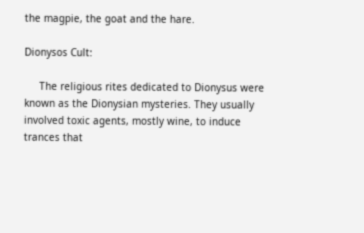the magpie, the goat and the hare.

Dionysos Cult:

     The religious rites dedicated to Dionysus were known as the Dionysian mysteries. They usually involved toxic agents, mostly wine, to induce trances that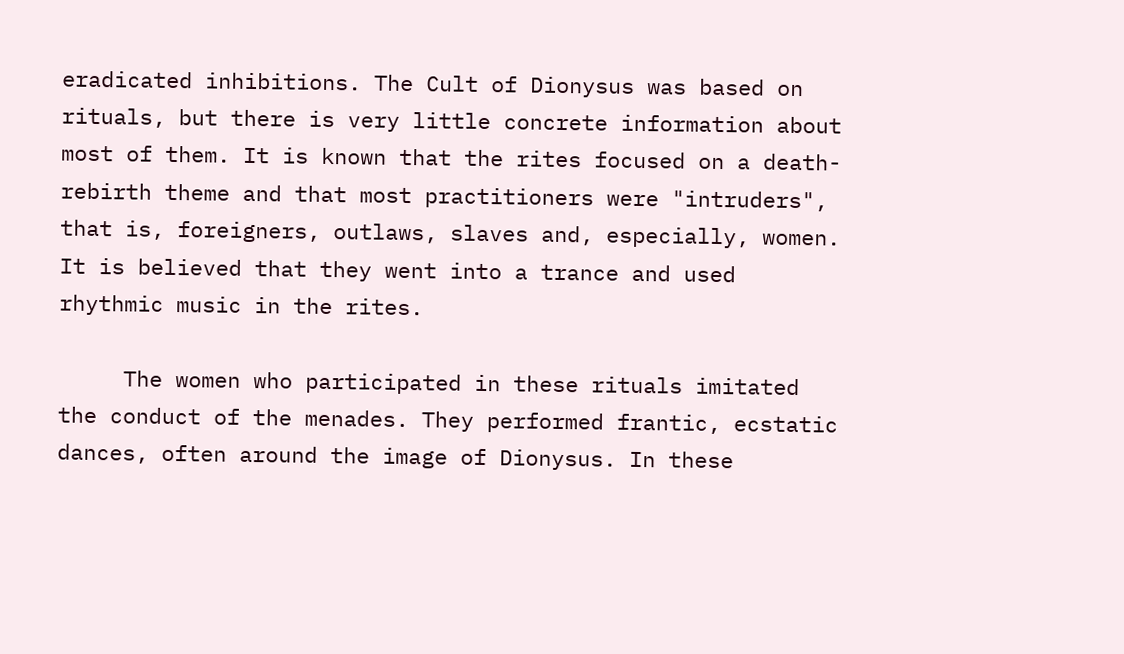eradicated inhibitions. The Cult of Dionysus was based on rituals, but there is very little concrete information about most of them. It is known that the rites focused on a death-rebirth theme and that most practitioners were "intruders", that is, foreigners, outlaws, slaves and, especially, women. It is believed that they went into a trance and used rhythmic music in the rites.

     The women who participated in these rituals imitated the conduct of the menades. They performed frantic, ecstatic dances, often around the image of Dionysus. In these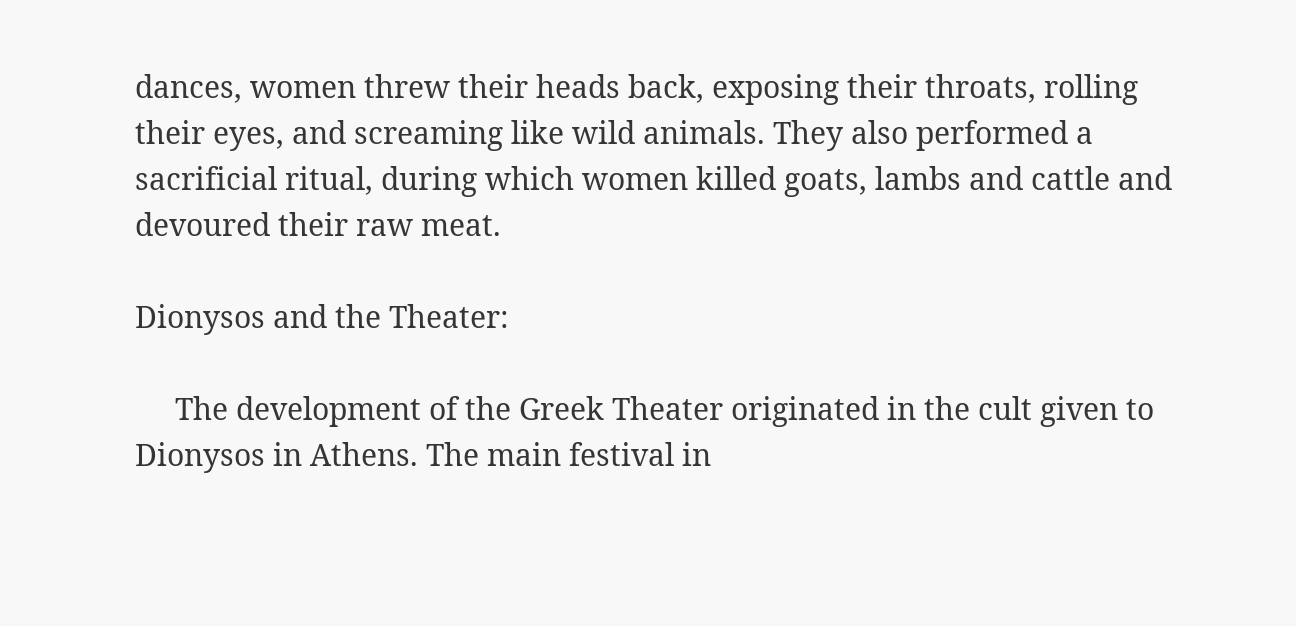dances, women threw their heads back, exposing their throats, rolling their eyes, and screaming like wild animals. They also performed a sacrificial ritual, during which women killed goats, lambs and cattle and devoured their raw meat.

Dionysos and the Theater:

     The development of the Greek Theater originated in the cult given to Dionysos in Athens. The main festival in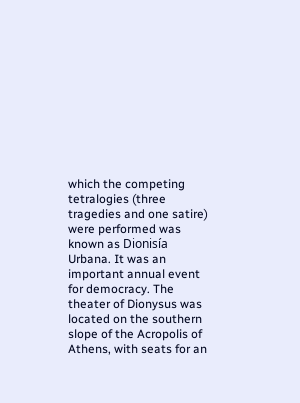which the competing tetralogies (three tragedies and one satire) were performed was known as Dionisía Urbana. It was an important annual event for democracy. The theater of Dionysus was located on the southern slope of the Acropolis of Athens, with seats for an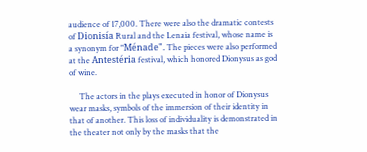audience of 17,000. There were also the dramatic contests of Dionisía Rural and the Lenaia festival, whose name is a synonym for "Ménade". The pieces were also performed at the Antestéria festival, which honored Dionysus as god of wine.

     The actors in the plays executed in honor of Dionysus wear masks, symbols of the immersion of their identity in that of another. This loss of individuality is demonstrated in the theater not only by the masks that the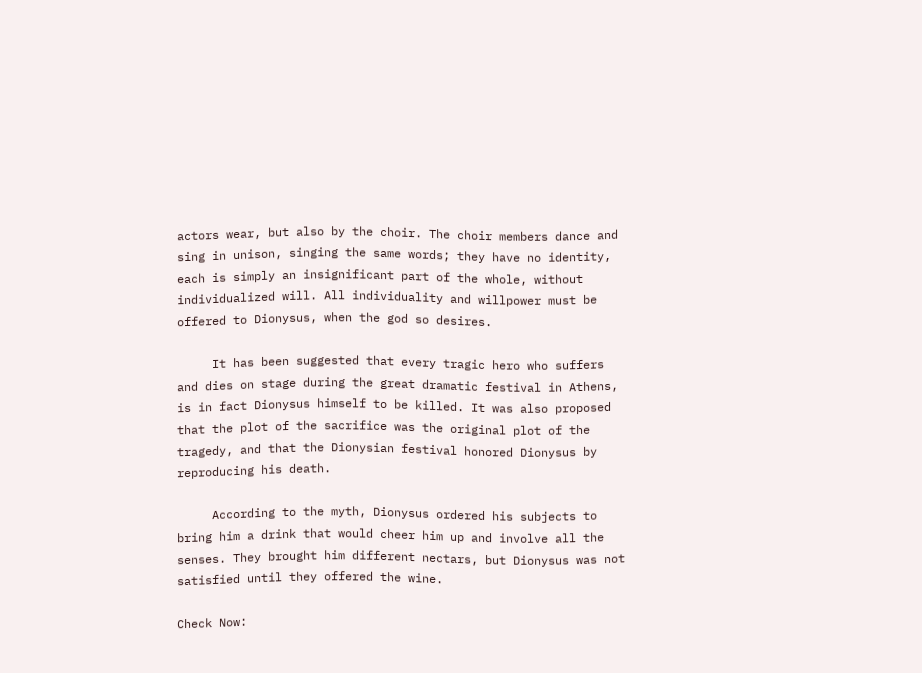actors wear, but also by the choir. The choir members dance and sing in unison, singing the same words; they have no identity, each is simply an insignificant part of the whole, without individualized will. All individuality and willpower must be offered to Dionysus, when the god so desires.

     It has been suggested that every tragic hero who suffers and dies on stage during the great dramatic festival in Athens, is in fact Dionysus himself to be killed. It was also proposed that the plot of the sacrifice was the original plot of the tragedy, and that the Dionysian festival honored Dionysus by reproducing his death.

     According to the myth, Dionysus ordered his subjects to bring him a drink that would cheer him up and involve all the senses. They brought him different nectars, but Dionysus was not satisfied until they offered the wine.

Check Now: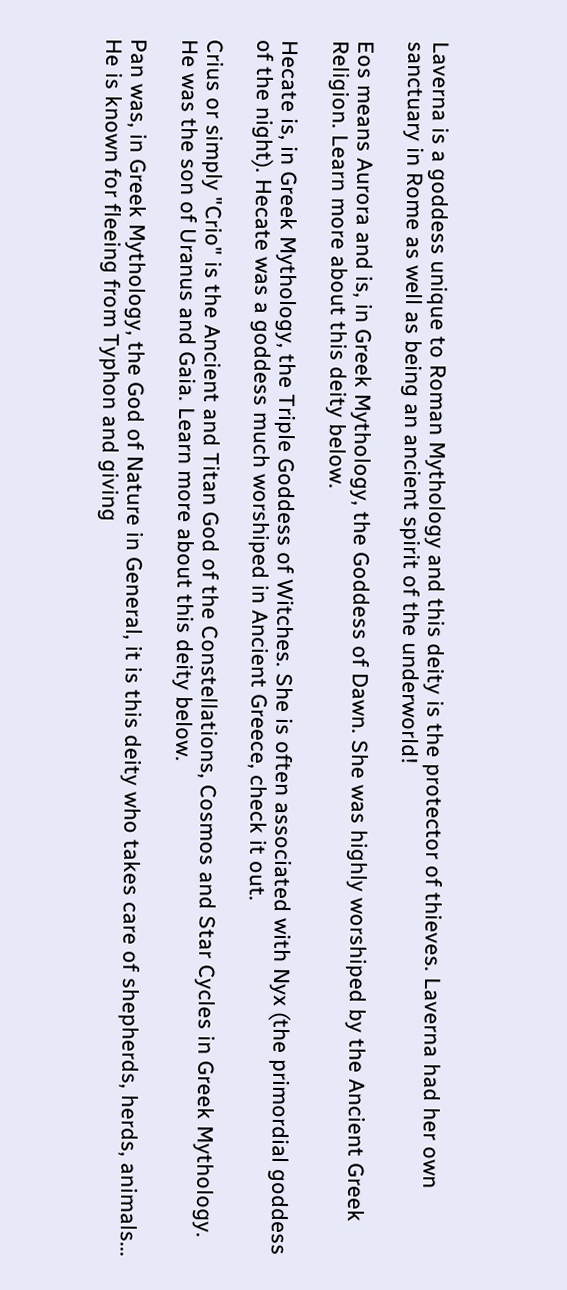Laverna is a goddess unique to Roman Mythology and this deity is the protector of thieves. Laverna had her own sanctuary in Rome as well as being an ancient spirit of the underworld!

Eos means Aurora and is, in Greek Mythology, the Goddess of Dawn. She was highly worshiped by the Ancient Greek Religion. Learn more about this deity below.

Hecate is, in Greek Mythology, the Triple Goddess of Witches. She is often associated with Nyx (the primordial goddess of the night). Hecate was a goddess much worshiped in Ancient Greece, check it out.

Crius or simply "Crio" is the Ancient and Titan God of the Constellations, Cosmos and Star Cycles in Greek Mythology. He was the son of Uranus and Gaia. Learn more about this deity below.

Pan was, in Greek Mythology, the God of Nature in General, it is this deity who takes care of shepherds, herds, animals... He is known for fleeing from Typhon and giving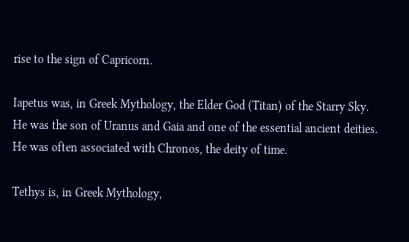rise to the sign of Capricorn.

Iapetus was, in Greek Mythology, the Elder God (Titan) of the Starry Sky. He was the son of Uranus and Gaia and one of the essential ancient deities. He was often associated with Chronos, the deity of time.

Tethys is, in Greek Mythology,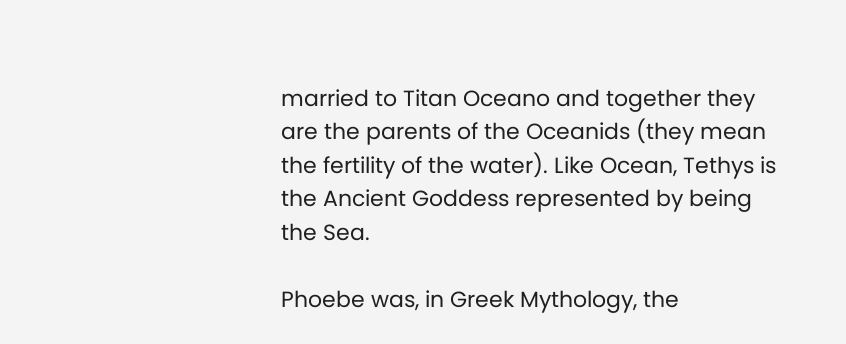married to Titan Oceano and together they are the parents of the Oceanids (they mean the fertility of the water). Like Ocean, Tethys is the Ancient Goddess represented by being the Sea.

Phoebe was, in Greek Mythology, the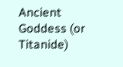Ancient Goddess (or Titanide)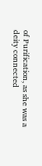of Purification, as she was a deity connected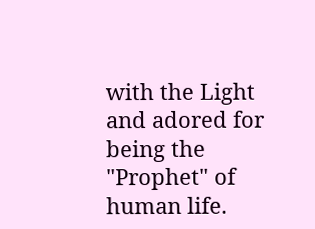with the Light and adored for being the "Prophet" of human life.